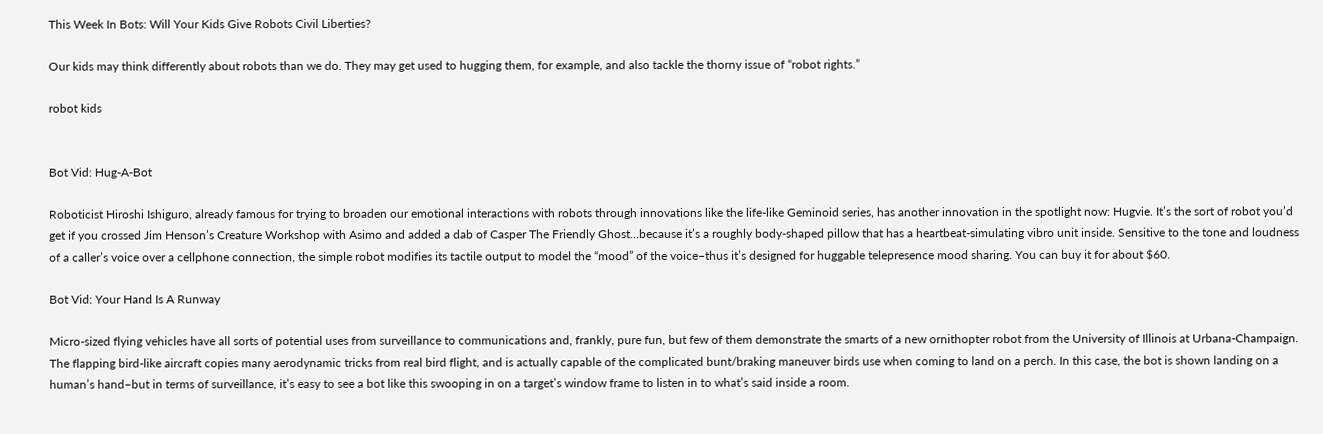This Week In Bots: Will Your Kids Give Robots Civil Liberties?

Our kids may think differently about robots than we do. They may get used to hugging them, for example, and also tackle the thorny issue of “robot rights.”

robot kids


Bot Vid: Hug-A-Bot

Roboticist Hiroshi Ishiguro, already famous for trying to broaden our emotional interactions with robots through innovations like the life-like Geminoid series, has another innovation in the spotlight now: Hugvie. It’s the sort of robot you’d get if you crossed Jim Henson’s Creature Workshop with Asimo and added a dab of Casper The Friendly Ghost…because it’s a roughly body-shaped pillow that has a heartbeat-simulating vibro unit inside. Sensitive to the tone and loudness of a caller’s voice over a cellphone connection, the simple robot modifies its tactile output to model the “mood” of the voice–thus it’s designed for huggable telepresence mood sharing. You can buy it for about $60.

Bot Vid: Your Hand Is A Runway

Micro-sized flying vehicles have all sorts of potential uses from surveillance to communications and, frankly, pure fun, but few of them demonstrate the smarts of a new ornithopter robot from the University of Illinois at Urbana-Champaign. The flapping bird-like aircraft copies many aerodynamic tricks from real bird flight, and is actually capable of the complicated bunt/braking maneuver birds use when coming to land on a perch. In this case, the bot is shown landing on a human’s hand–but in terms of surveillance, it’s easy to see a bot like this swooping in on a target’s window frame to listen in to what’s said inside a room.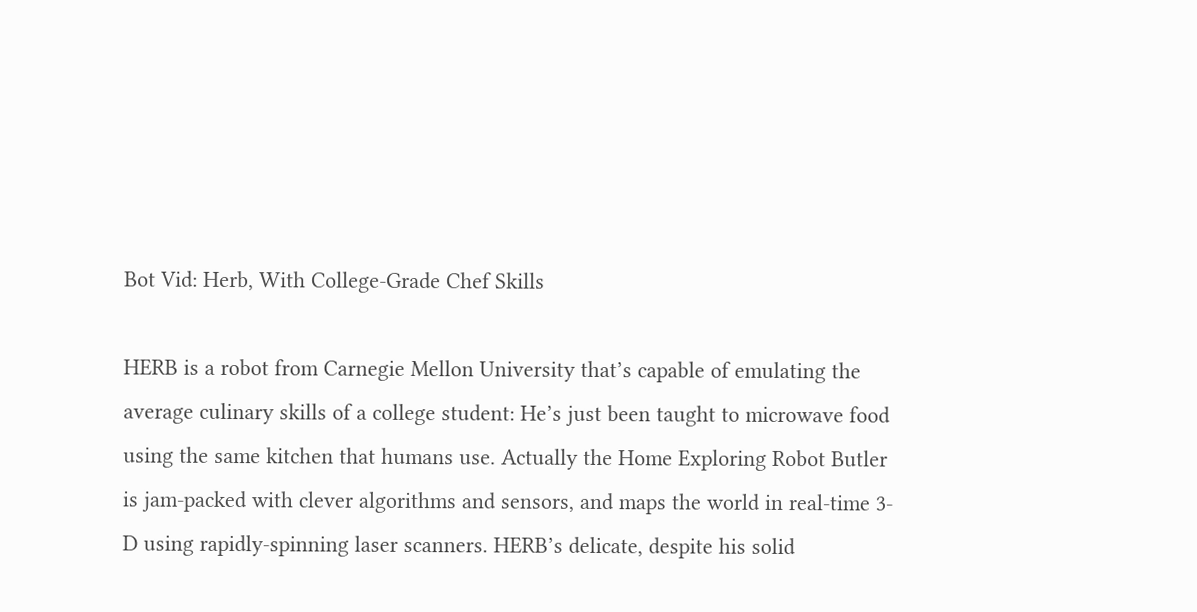Bot Vid: Herb, With College-Grade Chef Skills

HERB is a robot from Carnegie Mellon University that’s capable of emulating the average culinary skills of a college student: He’s just been taught to microwave food using the same kitchen that humans use. Actually the Home Exploring Robot Butler is jam-packed with clever algorithms and sensors, and maps the world in real-time 3-D using rapidly-spinning laser scanners. HERB’s delicate, despite his solid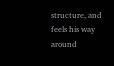structure, and feels his way around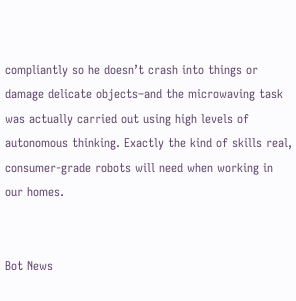compliantly so he doesn’t crash into things or damage delicate objects–and the microwaving task was actually carried out using high levels of autonomous thinking. Exactly the kind of skills real, consumer-grade robots will need when working in our homes.


Bot News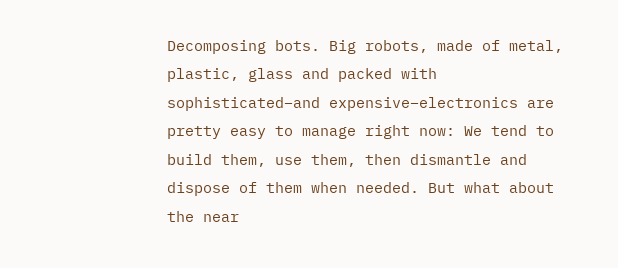Decomposing bots. Big robots, made of metal, plastic, glass and packed with sophisticated–and expensive–electronics are pretty easy to manage right now: We tend to build them, use them, then dismantle and dispose of them when needed. But what about the near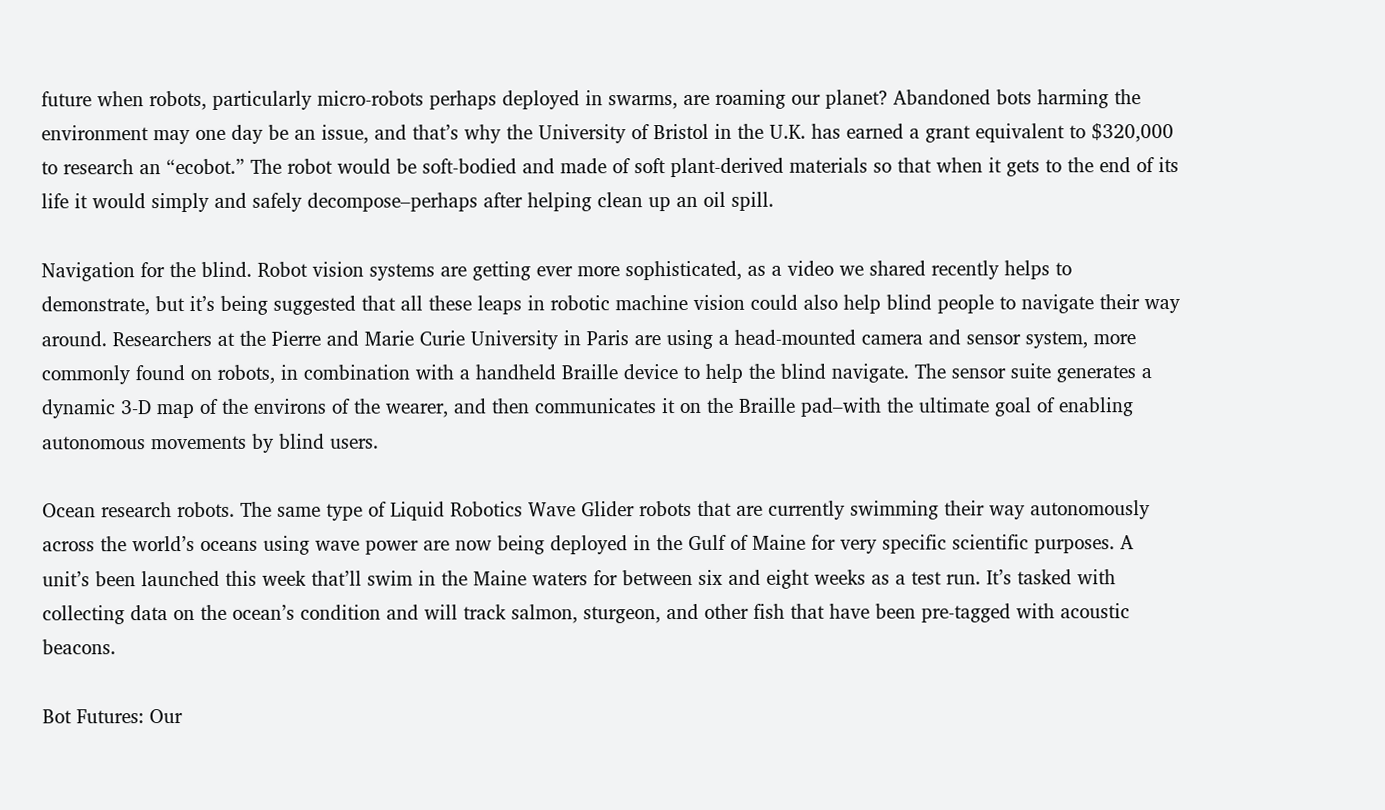future when robots, particularly micro-robots perhaps deployed in swarms, are roaming our planet? Abandoned bots harming the environment may one day be an issue, and that’s why the University of Bristol in the U.K. has earned a grant equivalent to $320,000 to research an “ecobot.” The robot would be soft-bodied and made of soft plant-derived materials so that when it gets to the end of its life it would simply and safely decompose–perhaps after helping clean up an oil spill.

Navigation for the blind. Robot vision systems are getting ever more sophisticated, as a video we shared recently helps to demonstrate, but it’s being suggested that all these leaps in robotic machine vision could also help blind people to navigate their way around. Researchers at the Pierre and Marie Curie University in Paris are using a head-mounted camera and sensor system, more commonly found on robots, in combination with a handheld Braille device to help the blind navigate. The sensor suite generates a dynamic 3-D map of the environs of the wearer, and then communicates it on the Braille pad–with the ultimate goal of enabling autonomous movements by blind users.

Ocean research robots. The same type of Liquid Robotics Wave Glider robots that are currently swimming their way autonomously across the world’s oceans using wave power are now being deployed in the Gulf of Maine for very specific scientific purposes. A unit’s been launched this week that’ll swim in the Maine waters for between six and eight weeks as a test run. It’s tasked with collecting data on the ocean’s condition and will track salmon, sturgeon, and other fish that have been pre-tagged with acoustic beacons.

Bot Futures: Our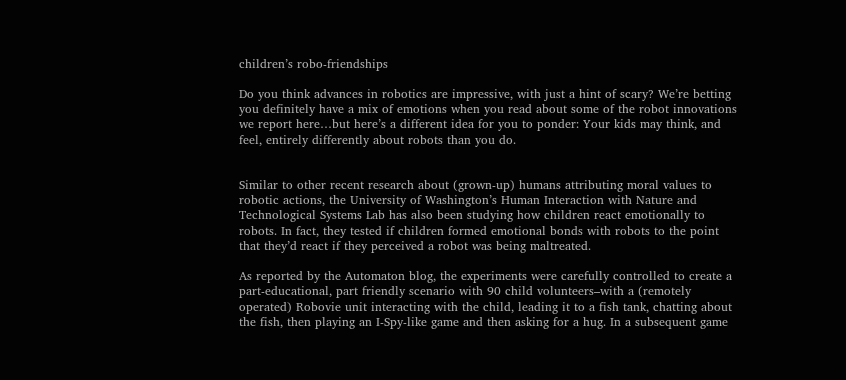children’s robo-friendships

Do you think advances in robotics are impressive, with just a hint of scary? We’re betting you definitely have a mix of emotions when you read about some of the robot innovations we report here…but here’s a different idea for you to ponder: Your kids may think, and feel, entirely differently about robots than you do.


Similar to other recent research about (grown-up) humans attributing moral values to robotic actions, the University of Washington’s Human Interaction with Nature and Technological Systems Lab has also been studying how children react emotionally to robots. In fact, they tested if children formed emotional bonds with robots to the point that they’d react if they perceived a robot was being maltreated.

As reported by the Automaton blog, the experiments were carefully controlled to create a part-educational, part friendly scenario with 90 child volunteers–with a (remotely operated) Robovie unit interacting with the child, leading it to a fish tank, chatting about the fish, then playing an I-Spy-like game and then asking for a hug. In a subsequent game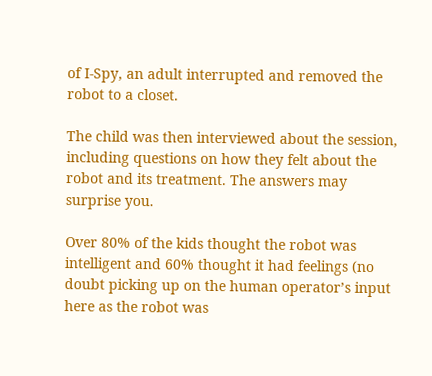of I-Spy, an adult interrupted and removed the robot to a closet.

The child was then interviewed about the session, including questions on how they felt about the robot and its treatment. The answers may surprise you.

Over 80% of the kids thought the robot was intelligent and 60% thought it had feelings (no doubt picking up on the human operator’s input here as the robot was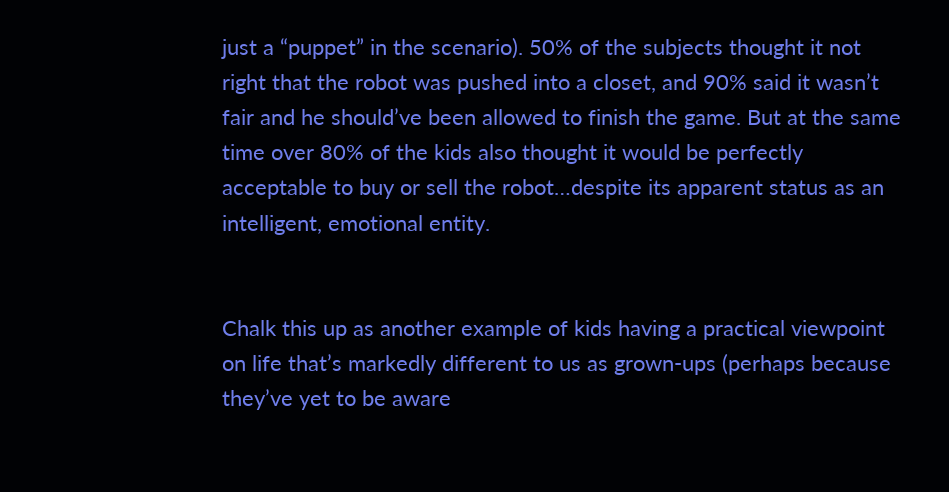just a “puppet” in the scenario). 50% of the subjects thought it not right that the robot was pushed into a closet, and 90% said it wasn’t fair and he should’ve been allowed to finish the game. But at the same time over 80% of the kids also thought it would be perfectly acceptable to buy or sell the robot…despite its apparent status as an intelligent, emotional entity.


Chalk this up as another example of kids having a practical viewpoint on life that’s markedly different to us as grown-ups (perhaps because they’ve yet to be aware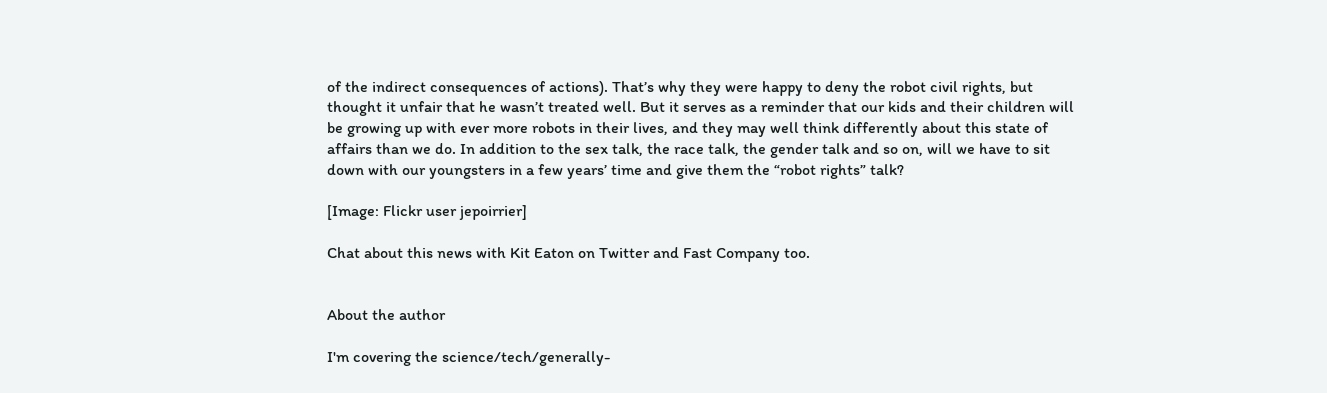of the indirect consequences of actions). That’s why they were happy to deny the robot civil rights, but thought it unfair that he wasn’t treated well. But it serves as a reminder that our kids and their children will be growing up with ever more robots in their lives, and they may well think differently about this state of affairs than we do. In addition to the sex talk, the race talk, the gender talk and so on, will we have to sit down with our youngsters in a few years’ time and give them the “robot rights” talk?

[Image: Flickr user jepoirrier]

Chat about this news with Kit Eaton on Twitter and Fast Company too.


About the author

I'm covering the science/tech/generally-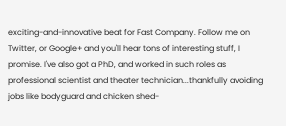exciting-and-innovative beat for Fast Company. Follow me on Twitter, or Google+ and you'll hear tons of interesting stuff, I promise. I've also got a PhD, and worked in such roles as professional scientist and theater technician...thankfully avoiding jobs like bodyguard and chicken shed-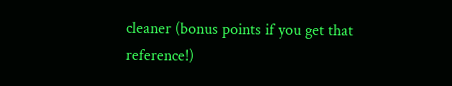cleaner (bonus points if you get that reference!)